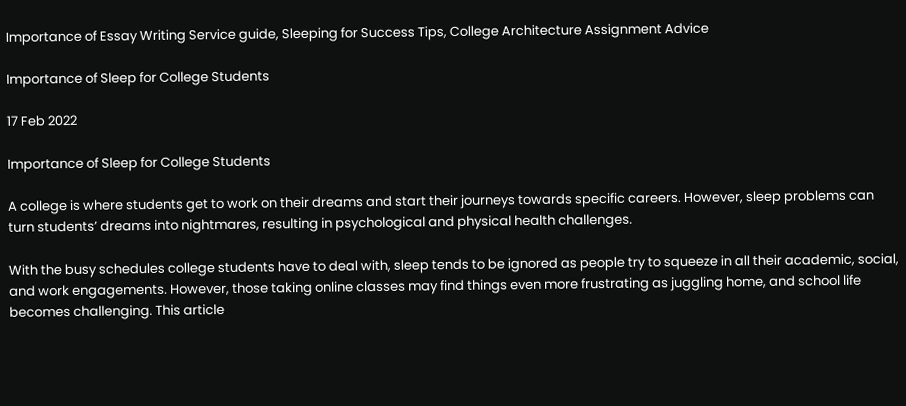Importance of Essay Writing Service guide, Sleeping for Success Tips, College Architecture Assignment Advice

Importance of Sleep for College Students

17 Feb 2022

Importance of Sleep for College Students

A college is where students get to work on their dreams and start their journeys towards specific careers. However, sleep problems can turn students’ dreams into nightmares, resulting in psychological and physical health challenges.

With the busy schedules college students have to deal with, sleep tends to be ignored as people try to squeeze in all their academic, social, and work engagements. However, those taking online classes may find things even more frustrating as juggling home, and school life becomes challenging. This article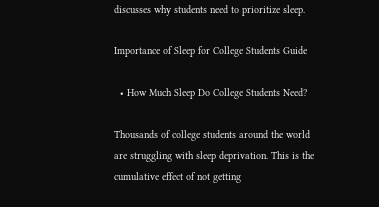discusses why students need to prioritize sleep.

Importance of Sleep for College Students Guide

  • How Much Sleep Do College Students Need?

Thousands of college students around the world are struggling with sleep deprivation. This is the cumulative effect of not getting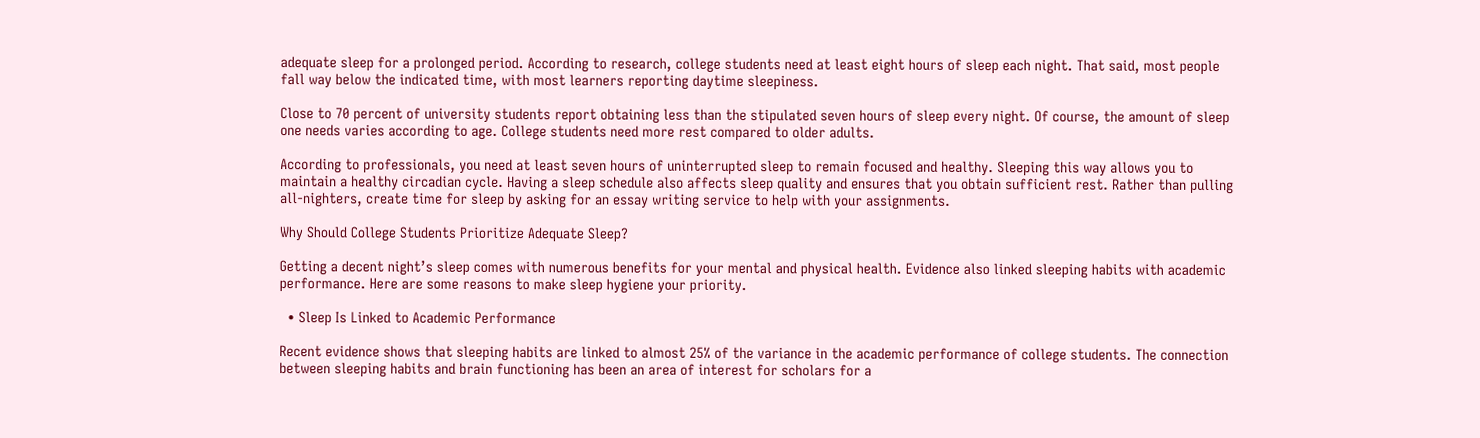adequate sleep for a prolonged period. According to research, college students need at least eight hours of sleep each night. That said, most people fall way below the indicated time, with most learners reporting daytime sleepiness.

Close to 70 percent of university students report obtaining less than the stipulated seven hours of sleep every night. Of course, the amount of sleep one needs varies according to age. College students need more rest compared to older adults.

According to professionals, you need at least seven hours of uninterrupted sleep to remain focused and healthy. Sleeping this way allows you to maintain a healthy circadian cycle. Having a sleep schedule also affects sleep quality and ensures that you obtain sufficient rest. Rather than pulling all-nighters, create time for sleep by asking for an essay writing service to help with your assignments.

Why Should College Students Prioritize Adequate Sleep?

Getting a decent night’s sleep comes with numerous benefits for your mental and physical health. Evidence also linked sleeping habits with academic performance. Here are some reasons to make sleep hygiene your priority.

  • Sleep Is Linked to Academic Performance

Recent evidence shows that sleeping habits are linked to almost 25% of the variance in the academic performance of college students. The connection between sleeping habits and brain functioning has been an area of interest for scholars for a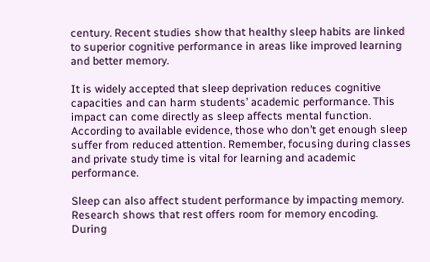century. Recent studies show that healthy sleep habits are linked to superior cognitive performance in areas like improved learning and better memory.

It is widely accepted that sleep deprivation reduces cognitive capacities and can harm students’ academic performance. This impact can come directly as sleep affects mental function. According to available evidence, those who don’t get enough sleep suffer from reduced attention. Remember, focusing during classes and private study time is vital for learning and academic performance.

Sleep can also affect student performance by impacting memory. Research shows that rest offers room for memory encoding. During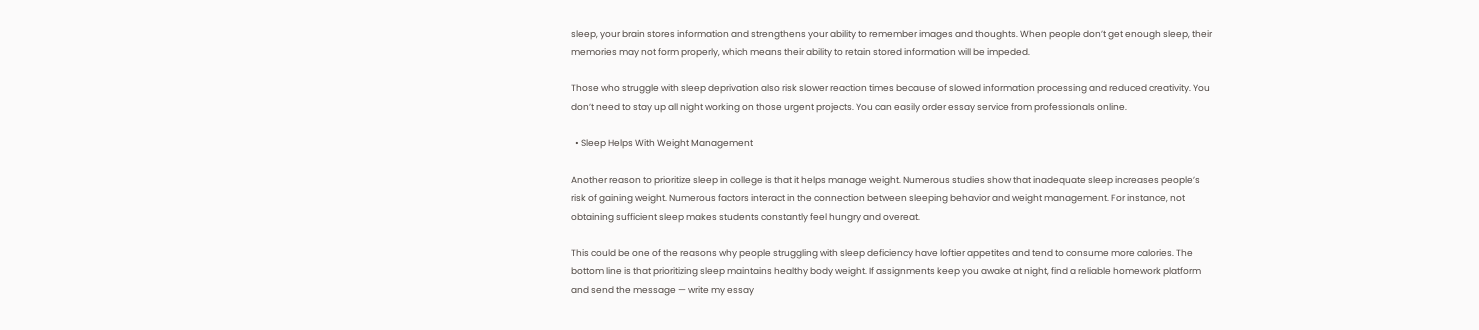sleep, your brain stores information and strengthens your ability to remember images and thoughts. When people don’t get enough sleep, their memories may not form properly, which means their ability to retain stored information will be impeded.

Those who struggle with sleep deprivation also risk slower reaction times because of slowed information processing and reduced creativity. You don’t need to stay up all night working on those urgent projects. You can easily order essay service from professionals online.

  • Sleep Helps With Weight Management

Another reason to prioritize sleep in college is that it helps manage weight. Numerous studies show that inadequate sleep increases people’s risk of gaining weight. Numerous factors interact in the connection between sleeping behavior and weight management. For instance, not obtaining sufficient sleep makes students constantly feel hungry and overeat.

This could be one of the reasons why people struggling with sleep deficiency have loftier appetites and tend to consume more calories. The bottom line is that prioritizing sleep maintains healthy body weight. If assignments keep you awake at night, find a reliable homework platform and send the message — write my essay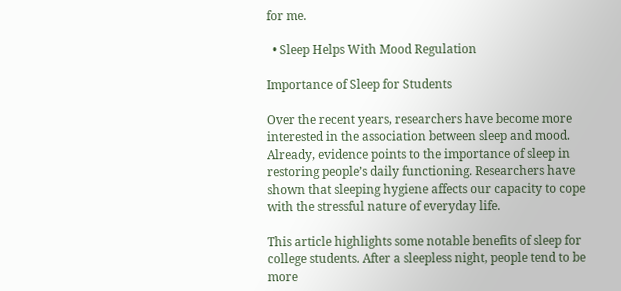for me.

  • Sleep Helps With Mood Regulation

Importance of Sleep for Students

Over the recent years, researchers have become more interested in the association between sleep and mood. Already, evidence points to the importance of sleep in restoring people’s daily functioning. Researchers have shown that sleeping hygiene affects our capacity to cope with the stressful nature of everyday life.

This article highlights some notable benefits of sleep for college students. After a sleepless night, people tend to be more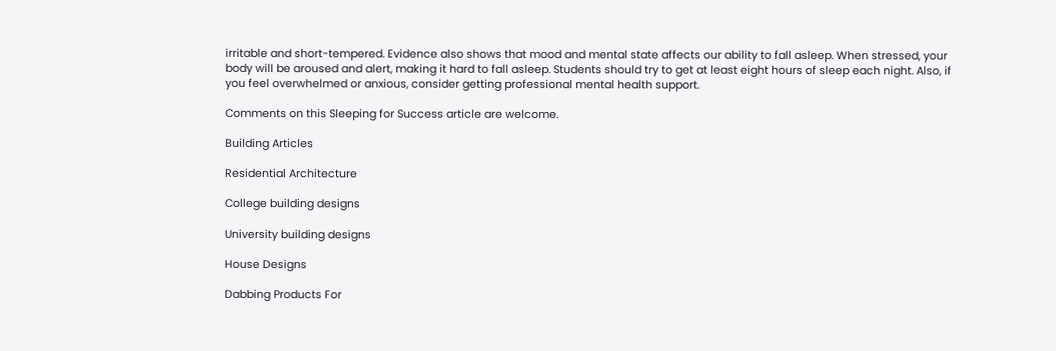irritable and short-tempered. Evidence also shows that mood and mental state affects our ability to fall asleep. When stressed, your body will be aroused and alert, making it hard to fall asleep. Students should try to get at least eight hours of sleep each night. Also, if you feel overwhelmed or anxious, consider getting professional mental health support.

Comments on this Sleeping for Success article are welcome.

Building Articles

Residential Architecture

College building designs

University building designs

House Designs

Dabbing Products For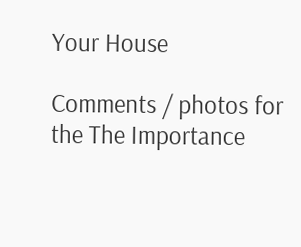Your House

Comments / photos for the The Importance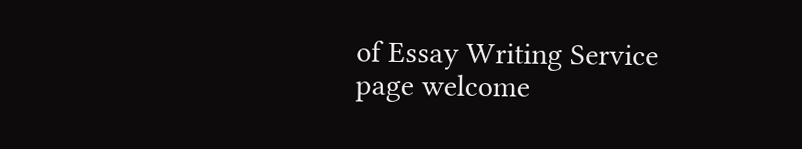of Essay Writing Service page welcome